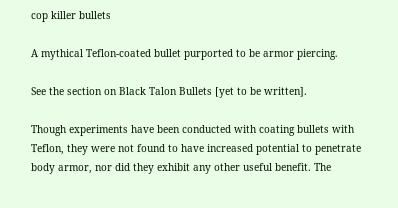cop killer bullets

A mythical Teflon-coated bullet purported to be armor piercing.

See the section on Black Talon Bullets [yet to be written].

Though experiments have been conducted with coating bullets with Teflon, they were not found to have increased potential to penetrate body armor, nor did they exhibit any other useful benefit. The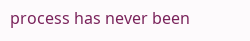process has never been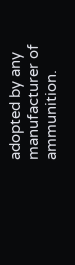adopted by any manufacturer of ammunition.